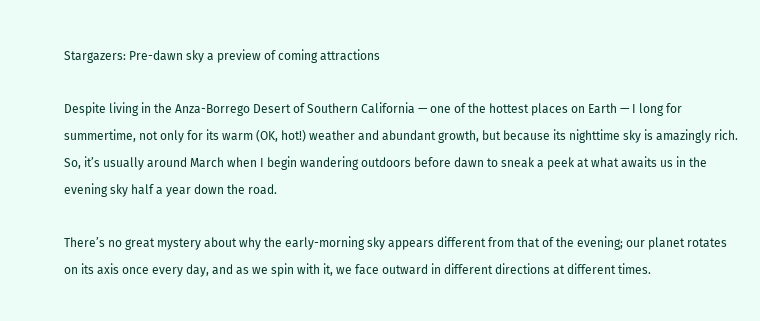Stargazers: Pre-dawn sky a preview of coming attractions

Despite living in the Anza-Borrego Desert of Southern California — one of the hottest places on Earth — I long for summertime, not only for its warm (OK, hot!) weather and abundant growth, but because its nighttime sky is amazingly rich. So, it’s usually around March when I begin wandering outdoors before dawn to sneak a peek at what awaits us in the evening sky half a year down the road.

There’s no great mystery about why the early-morning sky appears different from that of the evening; our planet rotates on its axis once every day, and as we spin with it, we face outward in different directions at different times.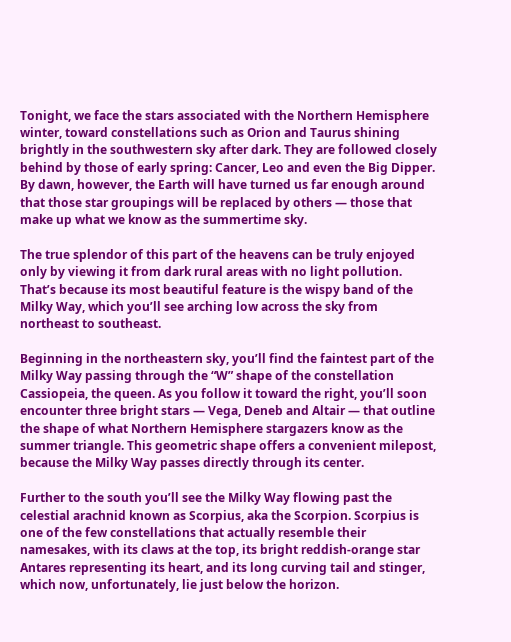Tonight, we face the stars associated with the Northern Hemisphere winter, toward constellations such as Orion and Taurus shining brightly in the southwestern sky after dark. They are followed closely behind by those of early spring: Cancer, Leo and even the Big Dipper. By dawn, however, the Earth will have turned us far enough around that those star groupings will be replaced by others — those that make up what we know as the summertime sky.

The true splendor of this part of the heavens can be truly enjoyed only by viewing it from dark rural areas with no light pollution. That’s because its most beautiful feature is the wispy band of the Milky Way, which you’ll see arching low across the sky from northeast to southeast.

Beginning in the northeastern sky, you’ll find the faintest part of the Milky Way passing through the “W” shape of the constellation Cassiopeia, the queen. As you follow it toward the right, you’ll soon encounter three bright stars — Vega, Deneb and Altair — that outline the shape of what Northern Hemisphere stargazers know as the summer triangle. This geometric shape offers a convenient milepost, because the Milky Way passes directly through its center.

Further to the south you’ll see the Milky Way flowing past the celestial arachnid known as Scorpius, aka the Scorpion. Scorpius is one of the few constellations that actually resemble their namesakes, with its claws at the top, its bright reddish-orange star Antares representing its heart, and its long curving tail and stinger, which now, unfortunately, lie just below the horizon.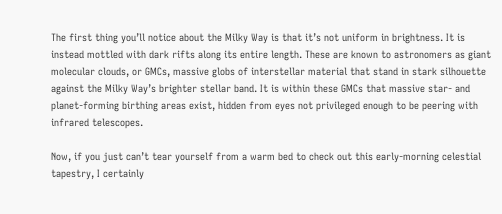The first thing you’ll notice about the Milky Way is that it’s not uniform in brightness. It is instead mottled with dark rifts along its entire length. These are known to astronomers as giant molecular clouds, or GMCs, massive globs of interstellar material that stand in stark silhouette against the Milky Way’s brighter stellar band. It is within these GMCs that massive star- and planet-forming birthing areas exist, hidden from eyes not privileged enough to be peering with infrared telescopes.

Now, if you just can’t tear yourself from a warm bed to check out this early-morning celestial tapestry, I certainly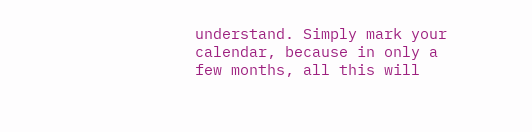understand. Simply mark your calendar, because in only a few months, all this will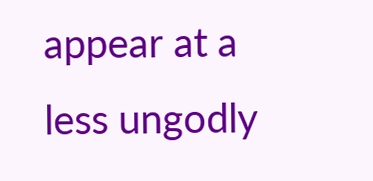appear at a less ungodly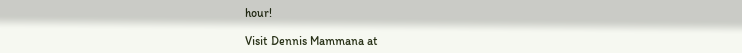hour!

Visit Dennis Mammana at